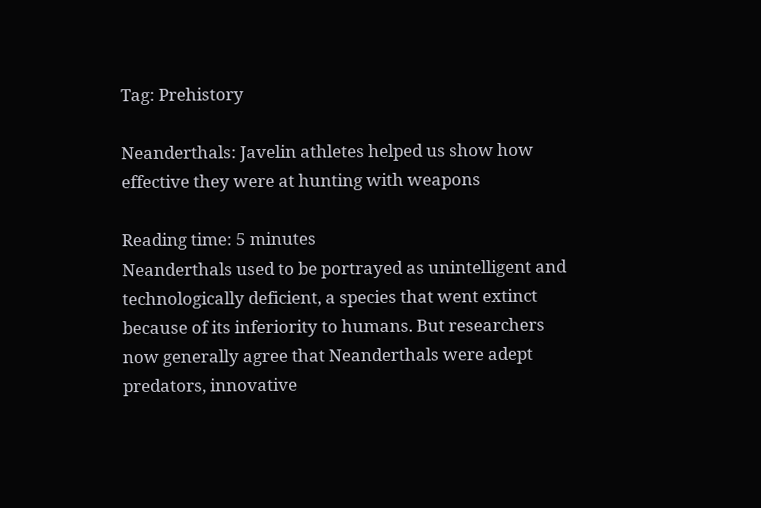Tag: Prehistory

Neanderthals: Javelin athletes helped us show how effective they were at hunting with weapons

Reading time: 5 minutes
Neanderthals used to be portrayed as unintelligent and technologically deficient, a species that went extinct because of its inferiority to humans. But researchers now generally agree that Neanderthals were adept predators, innovative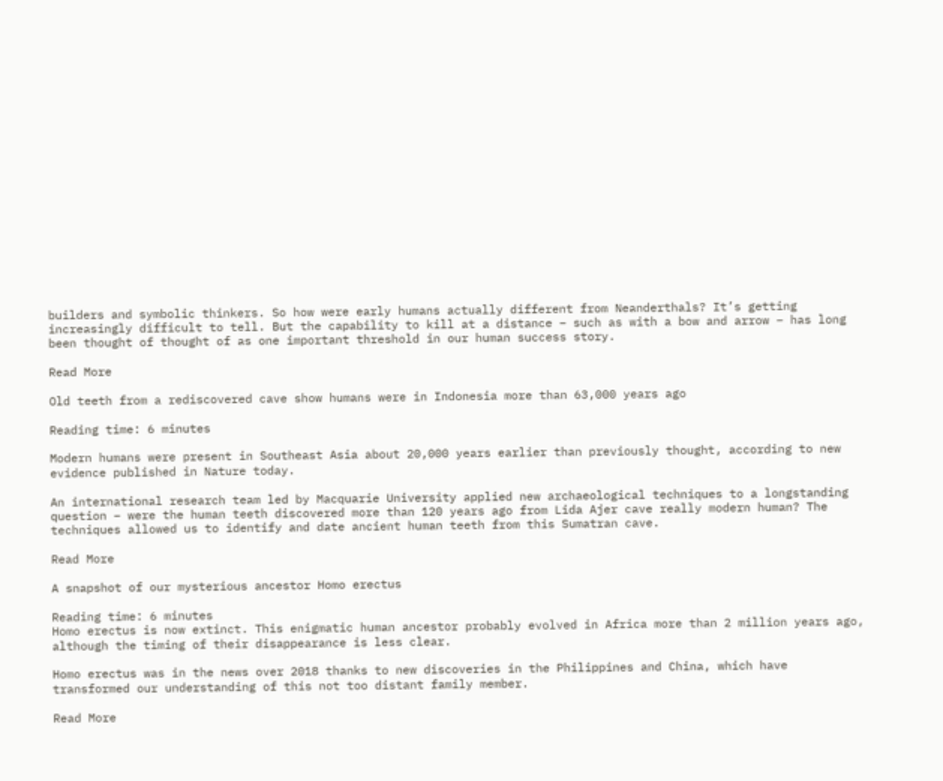builders and symbolic thinkers. So how were early humans actually different from Neanderthals? It’s getting increasingly difficult to tell. But the capability to kill at a distance – such as with a bow and arrow – has long been thought of thought of as one important threshold in our human success story.

Read More

Old teeth from a rediscovered cave show humans were in Indonesia more than 63,000 years ago

Reading time: 6 minutes

Modern humans were present in Southeast Asia about 20,000 years earlier than previously thought, according to new evidence published in Nature today.

An international research team led by Macquarie University applied new archaeological techniques to a longstanding question – were the human teeth discovered more than 120 years ago from Lida Ajer cave really modern human? The techniques allowed us to identify and date ancient human teeth from this Sumatran cave.

Read More

A snapshot of our mysterious ancestor Homo erectus

Reading time: 6 minutes
Homo erectus is now extinct. This enigmatic human ancestor probably evolved in Africa more than 2 million years ago, although the timing of their disappearance is less clear.

Homo erectus was in the news over 2018 thanks to new discoveries in the Philippines and China, which have transformed our understanding of this not too distant family member.

Read More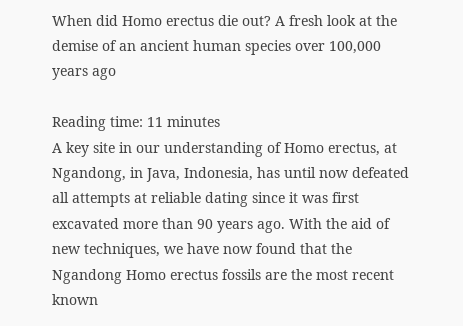When did Homo erectus die out? A fresh look at the demise of an ancient human species over 100,000 years ago

Reading time: 11 minutes
A key site in our understanding of Homo erectus, at Ngandong, in Java, Indonesia, has until now defeated all attempts at reliable dating since it was first excavated more than 90 years ago. With the aid of new techniques, we have now found that the Ngandong Homo erectus fossils are the most recent known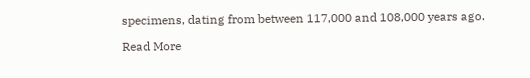specimens, dating from between 117,000 and 108,000 years ago.

Read More